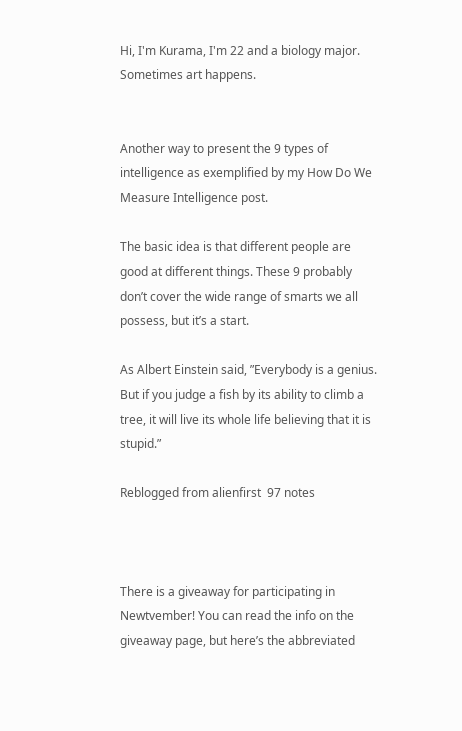Hi, I'm Kurama, I'm 22 and a biology major. Sometimes art happens.


Another way to present the 9 types of intelligence as exemplified by my How Do We Measure Intelligence post.

The basic idea is that different people are good at different things. These 9 probably don’t cover the wide range of smarts we all possess, but it’s a start.

As Albert Einstein said, ”Everybody is a genius. But if you judge a fish by its ability to climb a tree, it will live its whole life believing that it is stupid.”

Reblogged from alienfirst  97 notes



There is a giveaway for participating in Newtvember! You can read the info on the giveaway page, but here’s the abbreviated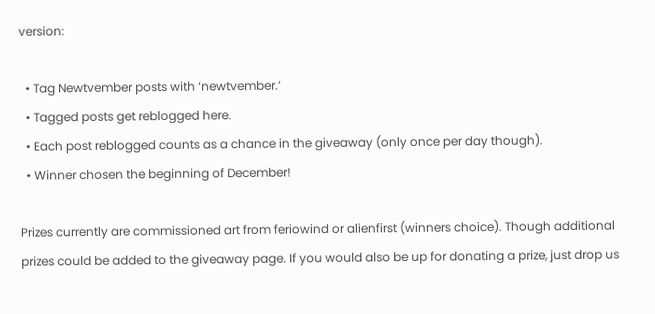version:

  • Tag Newtvember posts with ‘newtvember.’
  • Tagged posts get reblogged here.
  • Each post reblogged counts as a chance in the giveaway (only once per day though).
  • Winner chosen the beginning of December!

Prizes currently are commissioned art from feriowind or alienfirst (winners choice). Though additional prizes could be added to the giveaway page. If you would also be up for donating a prize, just drop us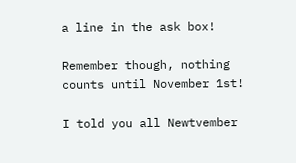a line in the ask box!

Remember though, nothing counts until November 1st!

I told you all Newtvember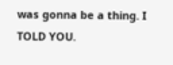was gonna be a thing. I TOLD YOU.